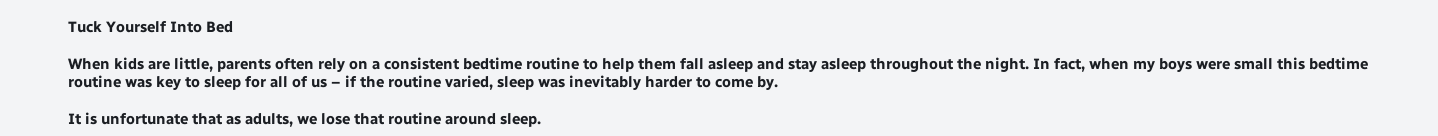Tuck Yourself Into Bed

When kids are little, parents often rely on a consistent bedtime routine to help them fall asleep and stay asleep throughout the night. In fact, when my boys were small this bedtime routine was key to sleep for all of us – if the routine varied, sleep was inevitably harder to come by.

It is unfortunate that as adults, we lose that routine around sleep.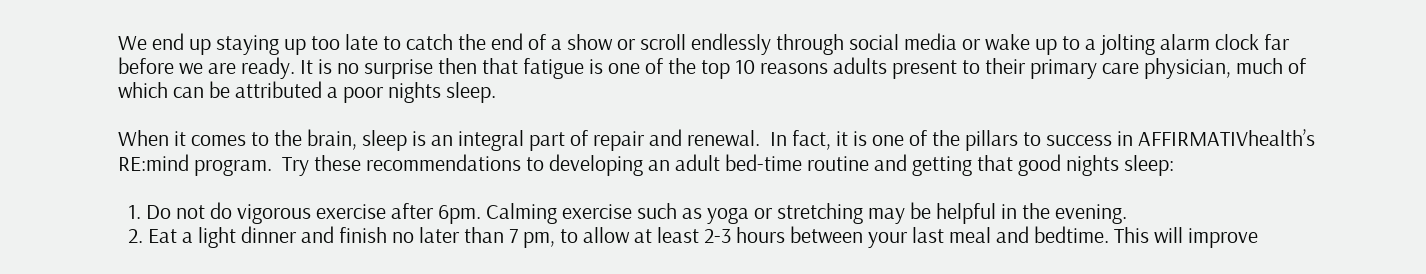We end up staying up too late to catch the end of a show or scroll endlessly through social media or wake up to a jolting alarm clock far before we are ready. It is no surprise then that fatigue is one of the top 10 reasons adults present to their primary care physician, much of which can be attributed a poor nights sleep.

When it comes to the brain, sleep is an integral part of repair and renewal.  In fact, it is one of the pillars to success in AFFIRMATIVhealth’s RE:mind program.  Try these recommendations to developing an adult bed-time routine and getting that good nights sleep:

  1. Do not do vigorous exercise after 6pm. Calming exercise such as yoga or stretching may be helpful in the evening.
  2. Eat a light dinner and finish no later than 7 pm, to allow at least 2-3 hours between your last meal and bedtime. This will improve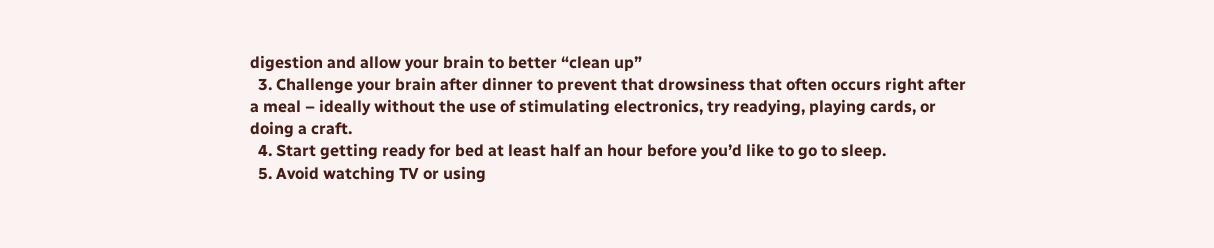digestion and allow your brain to better “clean up”
  3. Challenge your brain after dinner to prevent that drowsiness that often occurs right after a meal – ideally without the use of stimulating electronics, try readying, playing cards, or doing a craft.
  4. Start getting ready for bed at least half an hour before you’d like to go to sleep.
  5. Avoid watching TV or using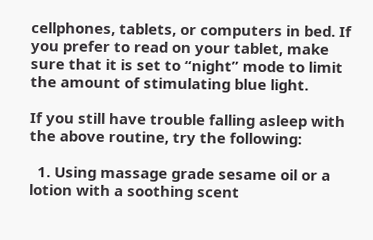cellphones, tablets, or computers in bed. If you prefer to read on your tablet, make sure that it is set to “night” mode to limit the amount of stimulating blue light.

If you still have trouble falling asleep with the above routine, try the following:

  1. Using massage grade sesame oil or a lotion with a soothing scent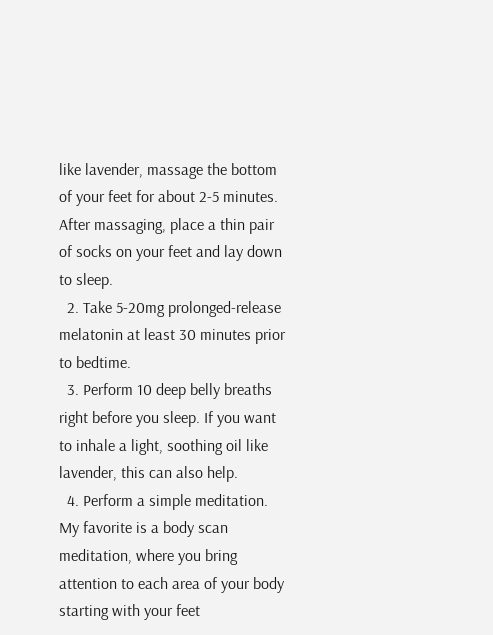like lavender, massage the bottom of your feet for about 2-5 minutes. After massaging, place a thin pair of socks on your feet and lay down to sleep.
  2. Take 5-20mg prolonged-release melatonin at least 30 minutes prior to bedtime.
  3. Perform 10 deep belly breaths right before you sleep. If you want to inhale a light, soothing oil like lavender, this can also help.
  4. Perform a simple meditation. My favorite is a body scan meditation, where you bring attention to each area of your body starting with your feet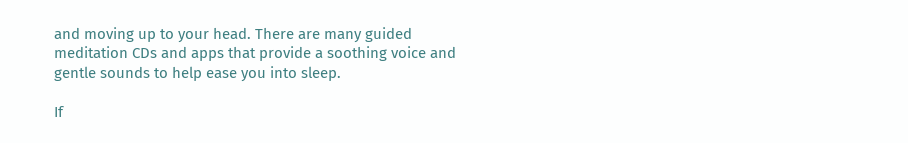and moving up to your head. There are many guided meditation CDs and apps that provide a soothing voice and gentle sounds to help ease you into sleep.

If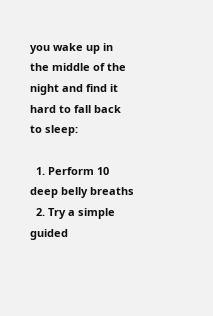you wake up in the middle of the night and find it hard to fall back to sleep:

  1. Perform 10 deep belly breaths
  2. Try a simple guided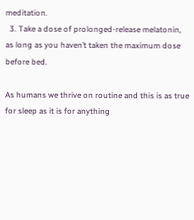meditation.
  3. Take a dose of prolonged-release melatonin, as long as you haven’t taken the maximum dose before bed.

As humans we thrive on routine and this is as true for sleep as it is for anything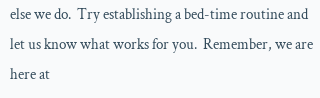else we do.  Try establishing a bed-time routine and let us know what works for you.  Remember, we are here at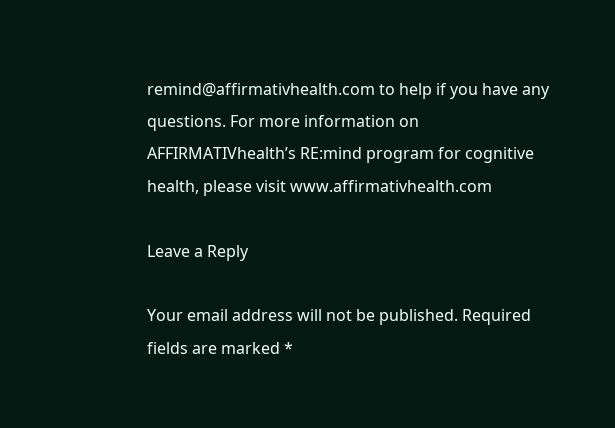remind@affirmativhealth.com to help if you have any questions. For more information on AFFIRMATIVhealth’s RE:mind program for cognitive health, please visit www.affirmativhealth.com

Leave a Reply

Your email address will not be published. Required fields are marked *